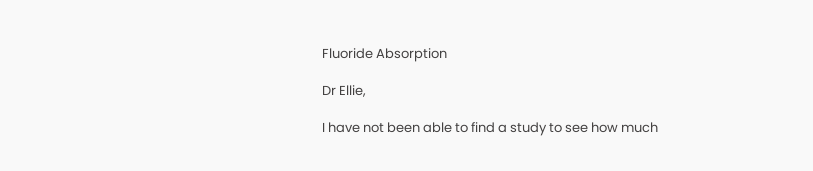Fluoride Absorption

Dr Ellie,

I have not been able to find a study to see how much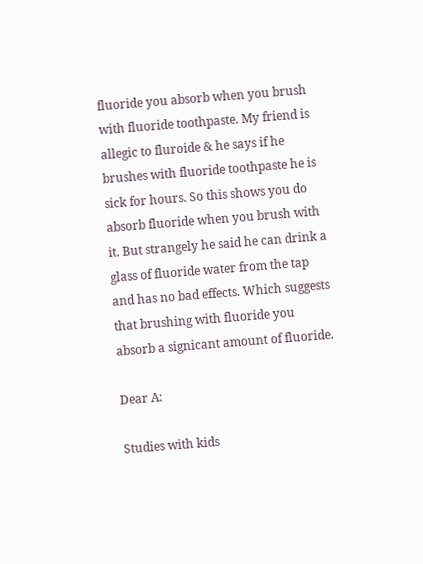fluoride you absorb when you brush with fluoride toothpaste. My friend is allegic to fluroide & he says if he brushes with fluoride toothpaste he is sick for hours. So this shows you do absorb fluoride when you brush with it. But strangely he said he can drink a glass of fluoride water from the tap and has no bad effects. Which suggests that brushing with fluoride you absorb a signicant amount of fluoride.

Dear A:

Studies with kids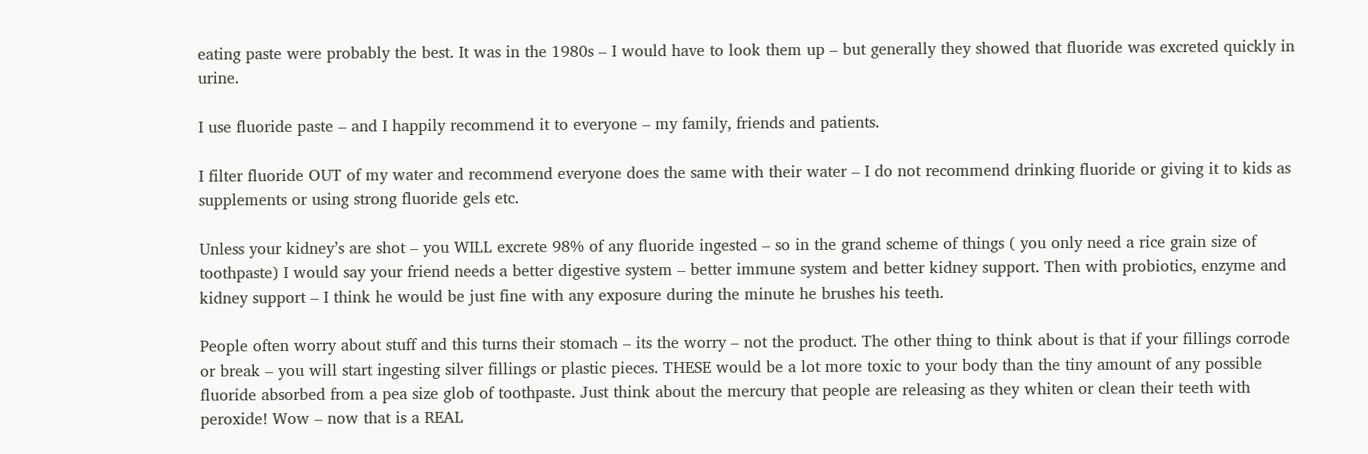eating paste were probably the best. It was in the 1980s – I would have to look them up – but generally they showed that fluoride was excreted quickly in urine.

I use fluoride paste – and I happily recommend it to everyone – my family, friends and patients.

I filter fluoride OUT of my water and recommend everyone does the same with their water – I do not recommend drinking fluoride or giving it to kids as supplements or using strong fluoride gels etc.

Unless your kidney’s are shot – you WILL excrete 98% of any fluoride ingested – so in the grand scheme of things ( you only need a rice grain size of toothpaste) I would say your friend needs a better digestive system – better immune system and better kidney support. Then with probiotics, enzyme and kidney support – I think he would be just fine with any exposure during the minute he brushes his teeth.

People often worry about stuff and this turns their stomach – its the worry – not the product. The other thing to think about is that if your fillings corrode or break – you will start ingesting silver fillings or plastic pieces. THESE would be a lot more toxic to your body than the tiny amount of any possible fluoride absorbed from a pea size glob of toothpaste. Just think about the mercury that people are releasing as they whiten or clean their teeth with peroxide! Wow – now that is a REAL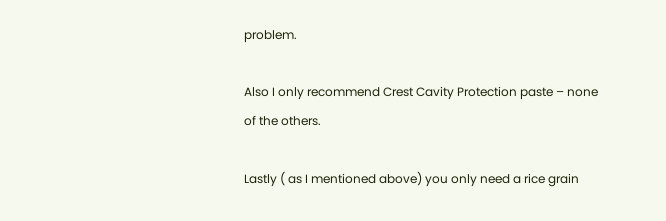problem.

Also I only recommend Crest Cavity Protection paste – none of the others.

Lastly ( as I mentioned above) you only need a rice grain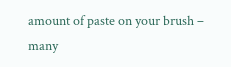amount of paste on your brush – many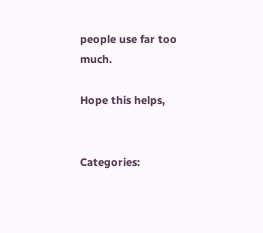people use far too much.

Hope this helps,


Categories: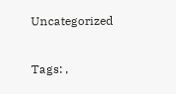Uncategorized

Tags: ,